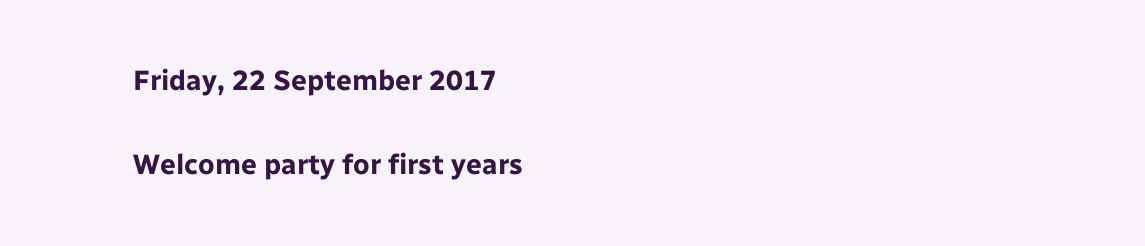Friday, 22 September 2017

Welcome party for first years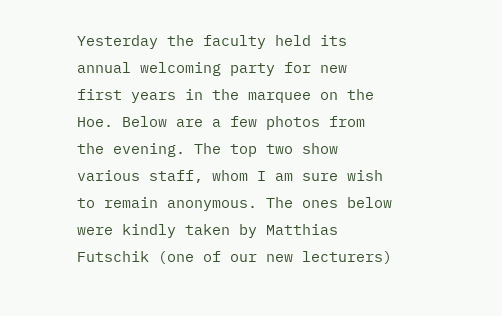Yesterday the faculty held its annual welcoming party for new first years in the marquee on the Hoe. Below are a few photos from the evening. The top two show various staff, whom I am sure wish to remain anonymous. The ones below were kindly taken by Matthias Futschik (one of our new lecturers)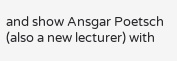and show Ansgar Poetsch (also a new lecturer) with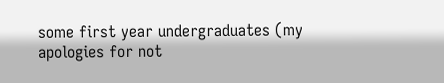some first year undergraduates (my apologies for not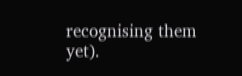recognising them yet).